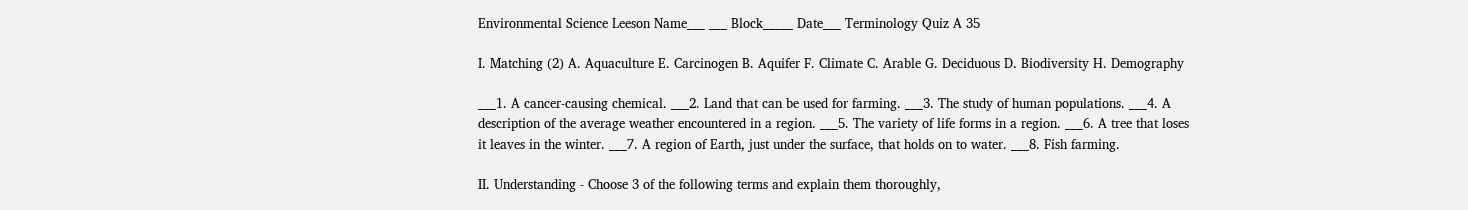Environmental Science Leeson Name___ ___ Block_____ Date___ Terminology Quiz A 35

I. Matching (2) A. Aquaculture E. Carcinogen B. Aquifer F. Climate C. Arable G. Deciduous D. Biodiversity H. Demography

___1. A cancer-causing chemical. ___2. Land that can be used for farming. ___3. The study of human populations. ___4. A description of the average weather encountered in a region. ___5. The variety of life forms in a region. ___6. A tree that loses it leaves in the winter. ___7. A region of Earth, just under the surface, that holds on to water. ___8. Fish farming.

II. Understanding - Choose 3 of the following terms and explain them thoroughly,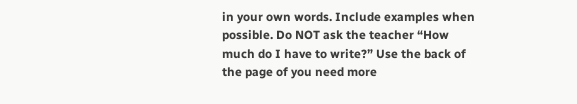in your own words. Include examples when possible. Do NOT ask the teacher “How much do I have to write?” Use the back of the page of you need more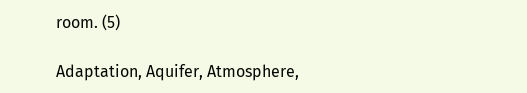room. (5)

Adaptation, Aquifer, Atmosphere,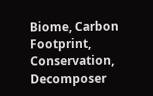Biome, Carbon Footprint, Conservation, Decomposer